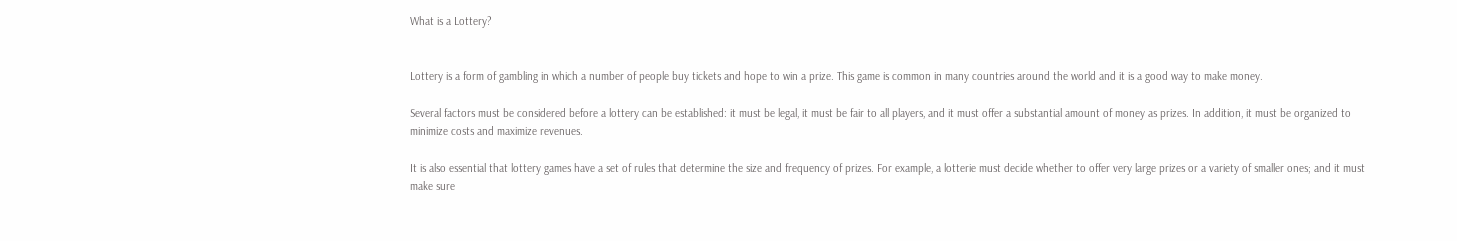What is a Lottery?


Lottery is a form of gambling in which a number of people buy tickets and hope to win a prize. This game is common in many countries around the world and it is a good way to make money.

Several factors must be considered before a lottery can be established: it must be legal, it must be fair to all players, and it must offer a substantial amount of money as prizes. In addition, it must be organized to minimize costs and maximize revenues.

It is also essential that lottery games have a set of rules that determine the size and frequency of prizes. For example, a lotterie must decide whether to offer very large prizes or a variety of smaller ones; and it must make sure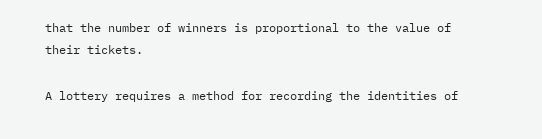that the number of winners is proportional to the value of their tickets.

A lottery requires a method for recording the identities of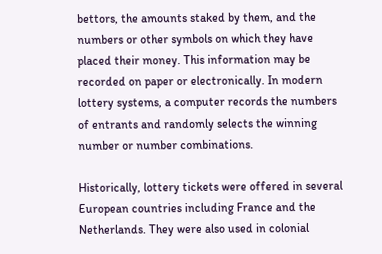bettors, the amounts staked by them, and the numbers or other symbols on which they have placed their money. This information may be recorded on paper or electronically. In modern lottery systems, a computer records the numbers of entrants and randomly selects the winning number or number combinations.

Historically, lottery tickets were offered in several European countries including France and the Netherlands. They were also used in colonial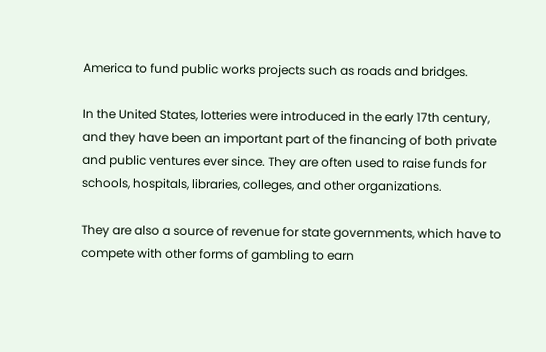America to fund public works projects such as roads and bridges.

In the United States, lotteries were introduced in the early 17th century, and they have been an important part of the financing of both private and public ventures ever since. They are often used to raise funds for schools, hospitals, libraries, colleges, and other organizations.

They are also a source of revenue for state governments, which have to compete with other forms of gambling to earn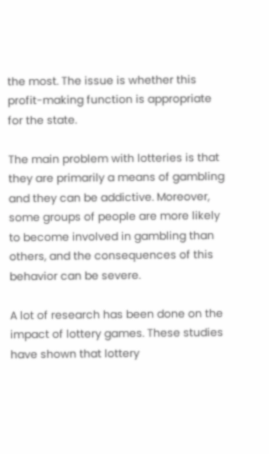the most. The issue is whether this profit-making function is appropriate for the state.

The main problem with lotteries is that they are primarily a means of gambling and they can be addictive. Moreover, some groups of people are more likely to become involved in gambling than others, and the consequences of this behavior can be severe.

A lot of research has been done on the impact of lottery games. These studies have shown that lottery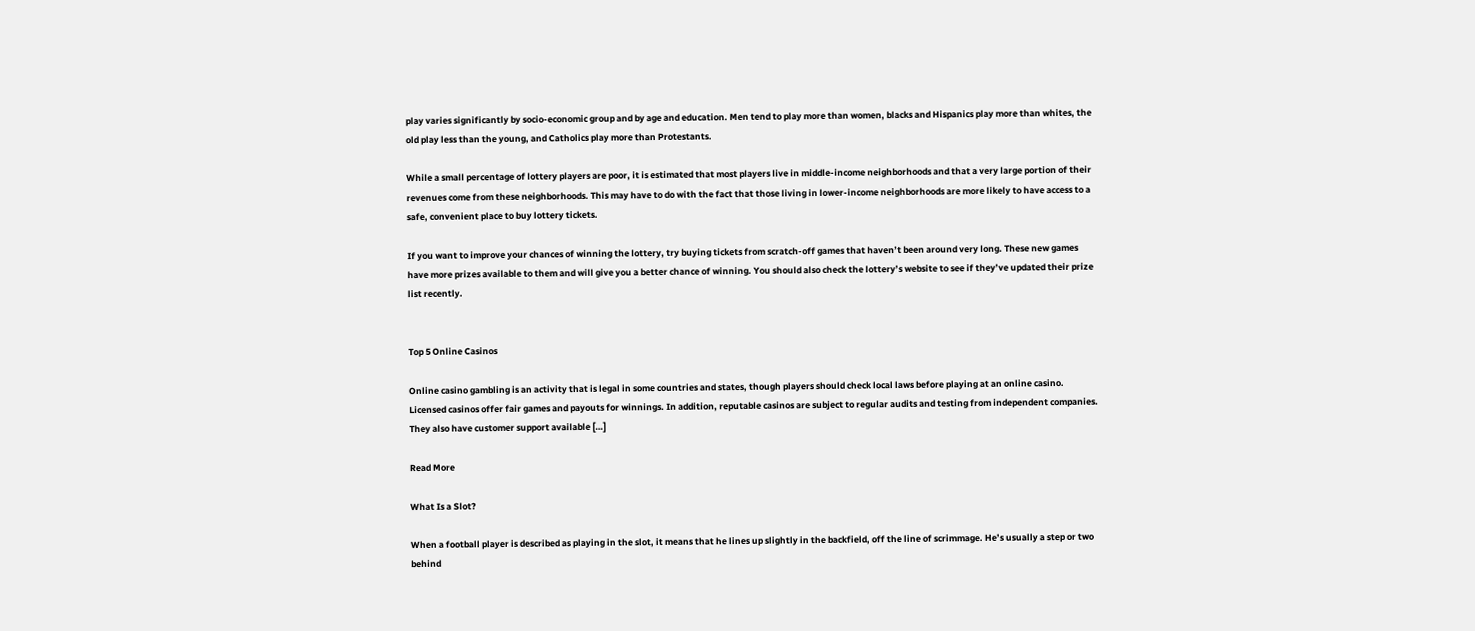play varies significantly by socio-economic group and by age and education. Men tend to play more than women, blacks and Hispanics play more than whites, the old play less than the young, and Catholics play more than Protestants.

While a small percentage of lottery players are poor, it is estimated that most players live in middle-income neighborhoods and that a very large portion of their revenues come from these neighborhoods. This may have to do with the fact that those living in lower-income neighborhoods are more likely to have access to a safe, convenient place to buy lottery tickets.

If you want to improve your chances of winning the lottery, try buying tickets from scratch-off games that haven’t been around very long. These new games have more prizes available to them and will give you a better chance of winning. You should also check the lottery’s website to see if they’ve updated their prize list recently.


Top 5 Online Casinos

Online casino gambling is an activity that is legal in some countries and states, though players should check local laws before playing at an online casino. Licensed casinos offer fair games and payouts for winnings. In addition, reputable casinos are subject to regular audits and testing from independent companies. They also have customer support available […]

Read More

What Is a Slot?

When a football player is described as playing in the slot, it means that he lines up slightly in the backfield, off the line of scrimmage. He’s usually a step or two behind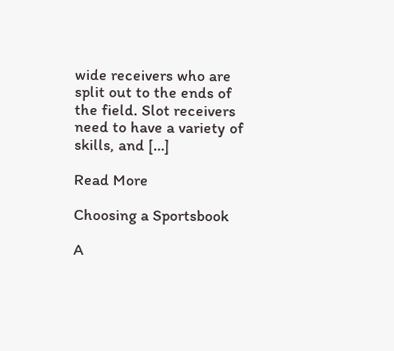wide receivers who are split out to the ends of the field. Slot receivers need to have a variety of skills, and […]

Read More

Choosing a Sportsbook

A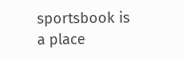sportsbook is a place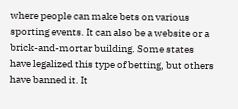where people can make bets on various sporting events. It can also be a website or a brick-and-mortar building. Some states have legalized this type of betting, but others have banned it. It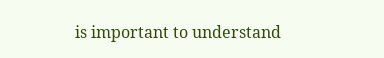is important to understand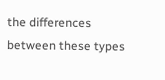the differences between these types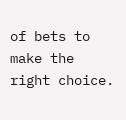of bets to make the right choice.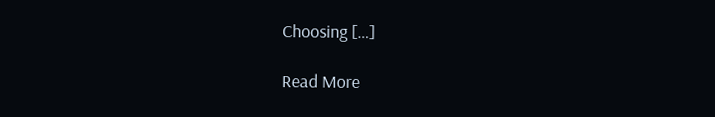Choosing […]

Read More